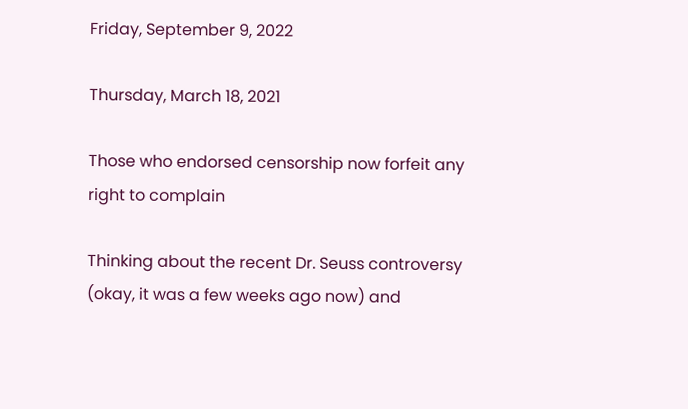Friday, September 9, 2022

Thursday, March 18, 2021

Those who endorsed censorship now forfeit any right to complain

Thinking about the recent Dr. Seuss controversy (okay, it was a few weeks ago now) and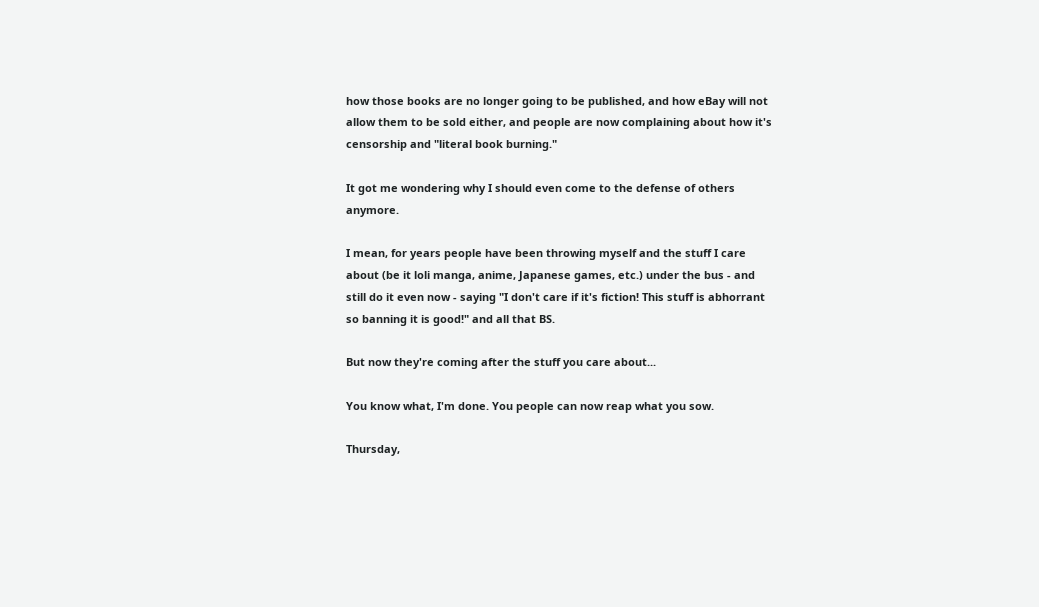how those books are no longer going to be published, and how eBay will not allow them to be sold either, and people are now complaining about how it's censorship and "literal book burning."

It got me wondering why I should even come to the defense of others anymore.

I mean, for years people have been throwing myself and the stuff I care about (be it loli manga, anime, Japanese games, etc.) under the bus - and still do it even now - saying "I don't care if it's fiction! This stuff is abhorrant so banning it is good!" and all that BS.

But now they're coming after the stuff you care about...

You know what, I'm done. You people can now reap what you sow.

Thursday,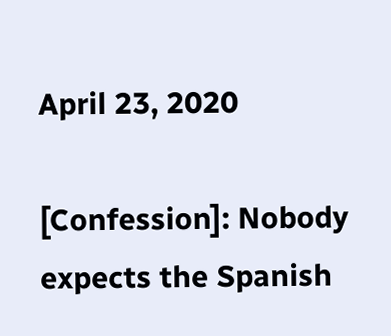April 23, 2020

[Confession]: Nobody expects the Spanish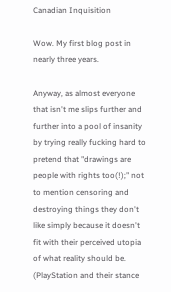Canadian Inquisition

Wow. My first blog post in nearly three years.

Anyway, as almost everyone that isn't me slips further and further into a pool of insanity by trying really fucking hard to pretend that "drawings are people with rights too(!);" not to mention censoring and destroying things they don't like simply because it doesn't fit with their perceived utopia of what reality should be. (PlayStation and their stance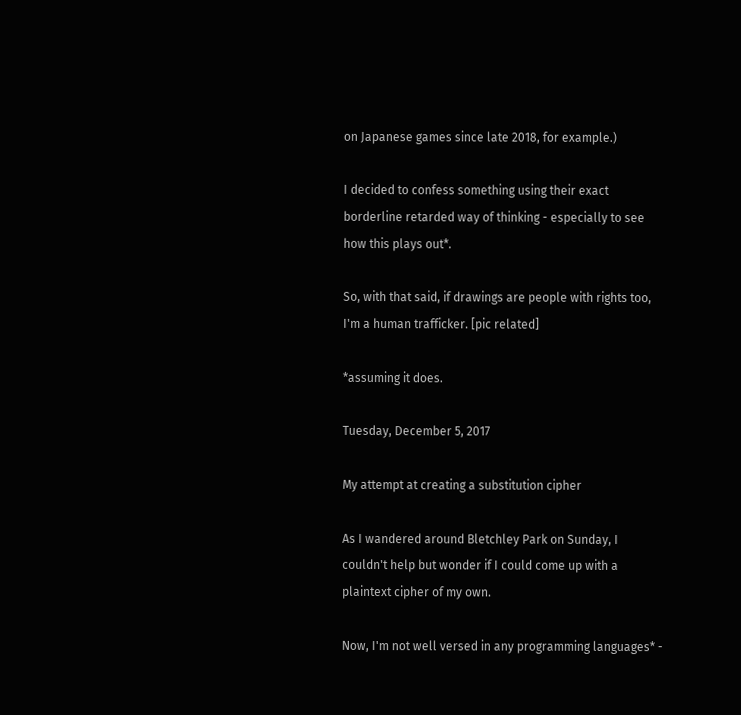on Japanese games since late 2018, for example.)

I decided to confess something using their exact borderline retarded way of thinking - especially to see how this plays out*.

So, with that said, if drawings are people with rights too, I'm a human trafficker. [pic related]

*assuming it does.

Tuesday, December 5, 2017

My attempt at creating a substitution cipher

As I wandered around Bletchley Park on Sunday, I couldn't help but wonder if I could come up with a plaintext cipher of my own.

Now, I'm not well versed in any programming languages* -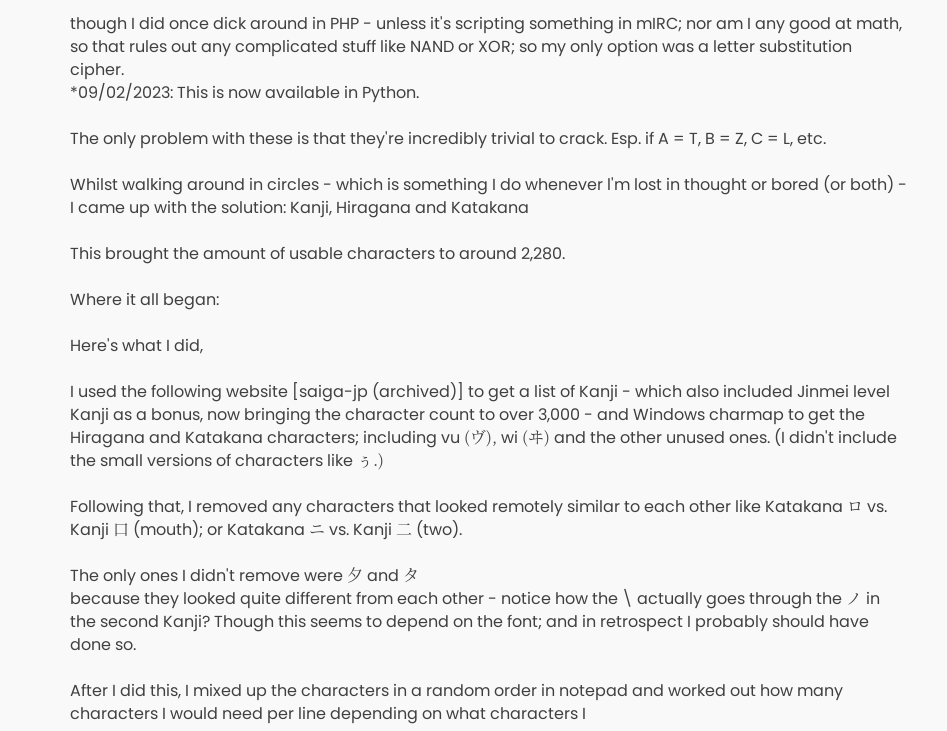though I did once dick around in PHP - unless it's scripting something in mIRC; nor am I any good at math, so that rules out any complicated stuff like NAND or XOR; so my only option was a letter substitution cipher.
*09/02/2023: This is now available in Python.

The only problem with these is that they're incredibly trivial to crack. Esp. if A = T, B = Z, C = L, etc.

Whilst walking around in circles - which is something I do whenever l'm lost in thought or bored (or both) - I came up with the solution: Kanji, Hiragana and Katakana

This brought the amount of usable characters to around 2,280.

Where it all began:

Here's what I did,

I used the following website [saiga-jp (archived)] to get a list of Kanji - which also included Jinmei level Kanji as a bonus, now bringing the character count to over 3,000 - and Windows charmap to get the Hiragana and Katakana characters; including vu (ヴ), wi (ヰ) and the other unused ones. (I didn't include the small versions of characters like ぅ.)

Following that, I removed any characters that looked remotely similar to each other like Katakana ロ vs. Kanji 口 (mouth); or Katakana ニ vs. Kanji 二 (two).

The only ones I didn't remove were 夕 and タ
because they looked quite different from each other - notice how the \ actually goes through the ノ in the second Kanji? Though this seems to depend on the font; and in retrospect I probably should have done so.

After I did this, I mixed up the characters in a random order in notepad and worked out how many characters I would need per line depending on what characters I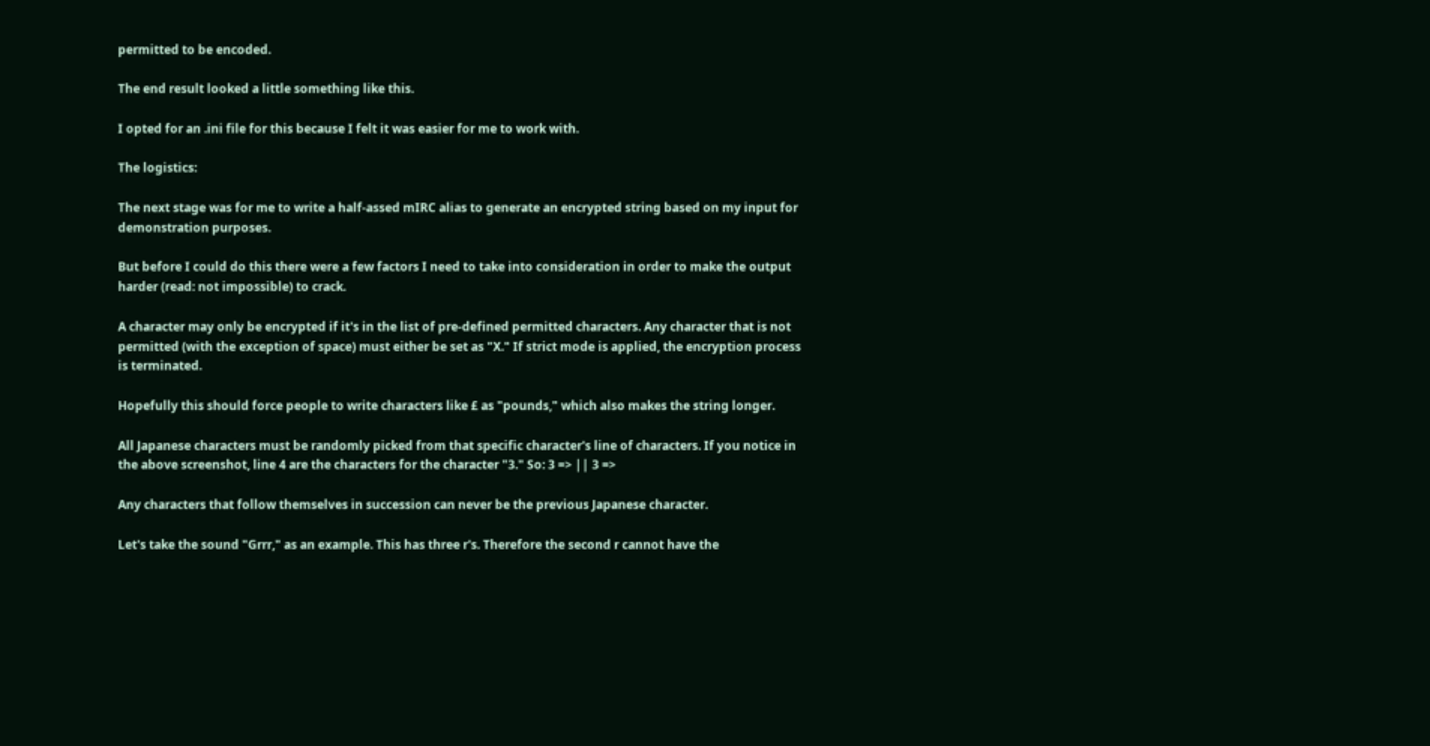permitted to be encoded.

The end result looked a little something like this.

I opted for an .ini file for this because I felt it was easier for me to work with.

The logistics:

The next stage was for me to write a half-assed mIRC alias to generate an encrypted string based on my input for demonstration purposes.

But before I could do this there were a few factors I need to take into consideration in order to make the output harder (read: not impossible) to crack.

A character may only be encrypted if it's in the list of pre-defined permitted characters. Any character that is not permitted (with the exception of space) must either be set as "X." If strict mode is applied, the encryption process is terminated.

Hopefully this should force people to write characters like £ as "pounds," which also makes the string longer.

All Japanese characters must be randomly picked from that specific character's line of characters. If you notice in the above screenshot, line 4 are the characters for the character "3." So: 3 => || 3 =>

Any characters that follow themselves in succession can never be the previous Japanese character.

Let's take the sound "Grrr," as an example. This has three r's. Therefore the second r cannot have the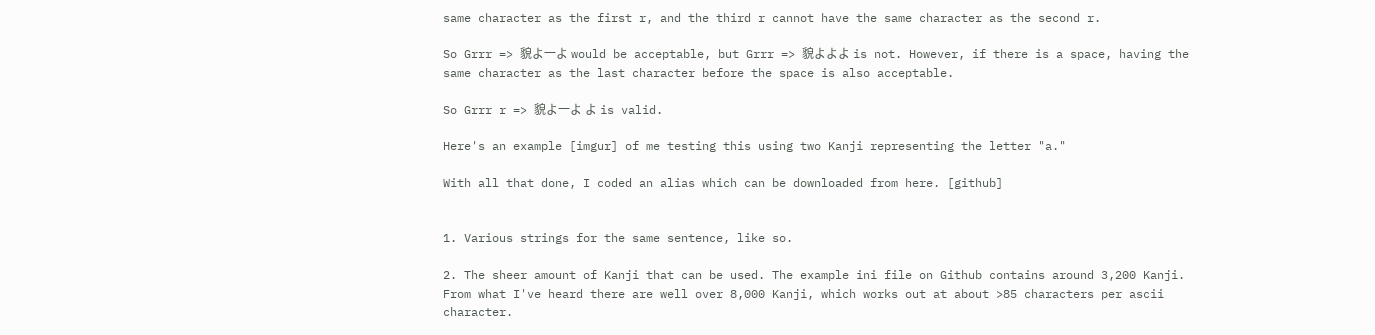same character as the first r, and the third r cannot have the same character as the second r.

So Grrr => 貌よ一よ would be acceptable, but Grrr => 貌よよよ is not. However, if there is a space, having the same character as the last character before the space is also acceptable.

So Grrr r => 貌よ一よ よ is valid.

Here's an example [imgur] of me testing this using two Kanji representing the letter "a."

With all that done, I coded an alias which can be downloaded from here. [github]


1. Various strings for the same sentence, like so.

2. The sheer amount of Kanji that can be used. The example ini file on Github contains around 3,200 Kanji. From what I've heard there are well over 8,000 Kanji, which works out at about >85 characters per ascii character.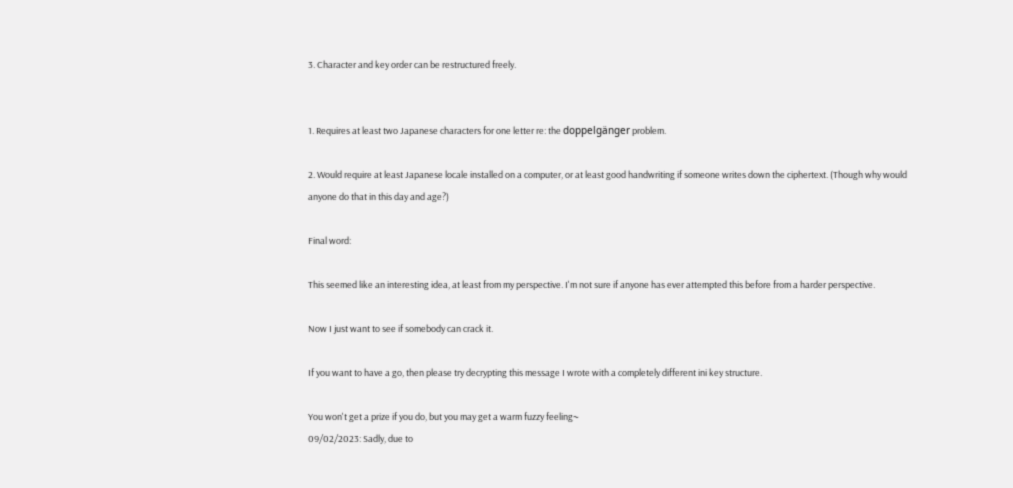3. Character and key order can be restructured freely.


1. Requires at least two Japanese characters for one letter re: the doppelgänger problem.

2. Would require at least Japanese locale installed on a computer, or at least good handwriting if someone writes down the ciphertext. (Though why would anyone do that in this day and age?)

Final word:

This seemed like an interesting idea, at least from my perspective. I'm not sure if anyone has ever attempted this before from a harder perspective.

Now I just want to see if somebody can crack it.

If you want to have a go, then please try decrypting this message I wrote with a completely different ini key structure.

You won't get a prize if you do, but you may get a warm fuzzy feeling~
09/02/2023: Sadly, due to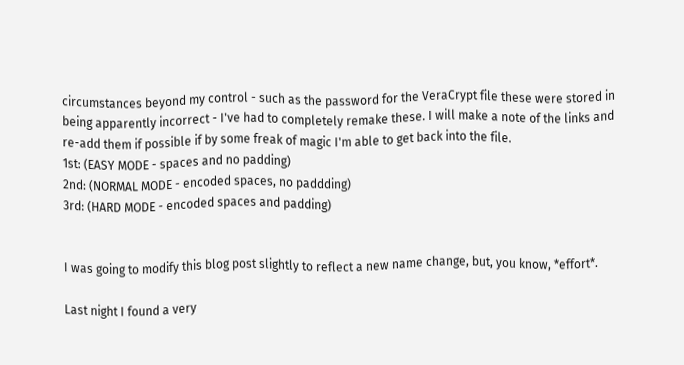circumstances beyond my control - such as the password for the VeraCrypt file these were stored in being apparently incorrect - I've had to completely remake these. I will make a note of the links and re-add them if possible if by some freak of magic I'm able to get back into the file.
1st: (EASY MODE - spaces and no padding)
2nd: (NORMAL MODE - encoded spaces, no paddding)
3rd: (HARD MODE - encoded spaces and padding)


I was going to modify this blog post slightly to reflect a new name change, but, you know, *effort*.

Last night I found a very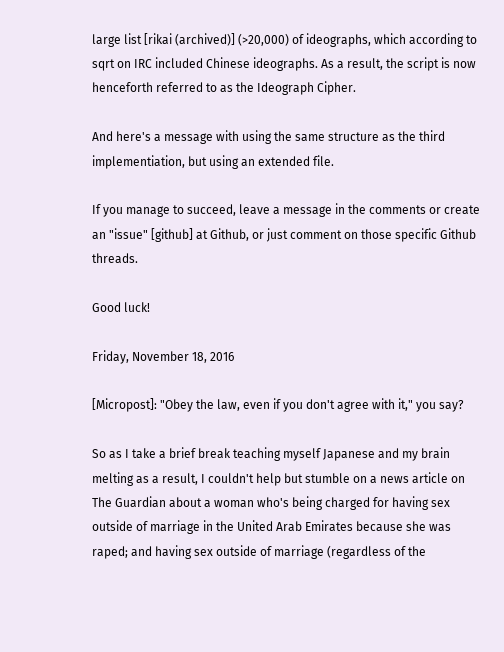large list [rikai (archived)] (>20,000) of ideographs, which according to sqrt on IRC included Chinese ideographs. As a result, the script is now henceforth referred to as the Ideograph Cipher.

And here's a message with using the same structure as the third implementiation, but using an extended file.

If you manage to succeed, leave a message in the comments or create an "issue" [github] at Github, or just comment on those specific Github threads.

Good luck!

Friday, November 18, 2016

[Micropost]: "Obey the law, even if you don't agree with it," you say?

So as I take a brief break teaching myself Japanese and my brain melting as a result, I couldn't help but stumble on a news article on The Guardian about a woman who's being charged for having sex outside of marriage in the United Arab Emirates because she was raped; and having sex outside of marriage (regardless of the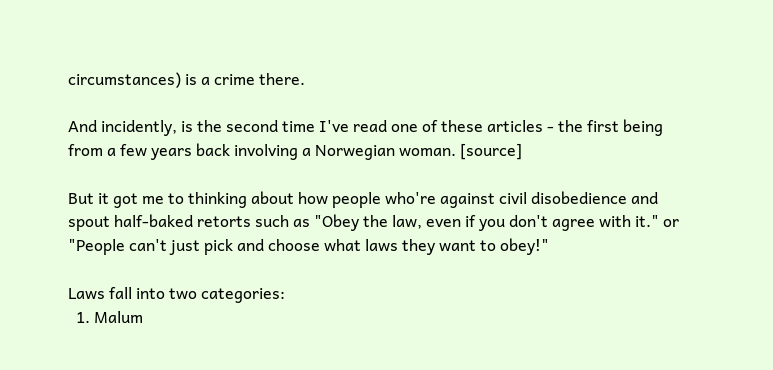circumstances) is a crime there.

And incidently, is the second time I've read one of these articles - the first being from a few years back involving a Norwegian woman. [source]

But it got me to thinking about how people who're against civil disobedience and spout half-baked retorts such as "Obey the law, even if you don't agree with it." or "People can't just pick and choose what laws they want to obey!"

Laws fall into two categories:
  1. Malum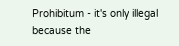Prohibitum - it's only illegal because the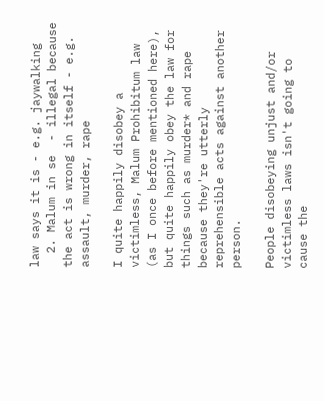law says it is - e.g. jaywalking
  2. Malum in se  - illegal because the act is wrong in itself - e.g. assault, murder, rape

I quite happily disobey a victimless, Malum Prohibitum law (as I once before mentioned here), but quite happily obey the law for things such as murder* and rape because they're utterly reprehensible acts against another person.

People disobeying unjust and/or victimless laws isn't going to cause the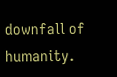downfall of humanity.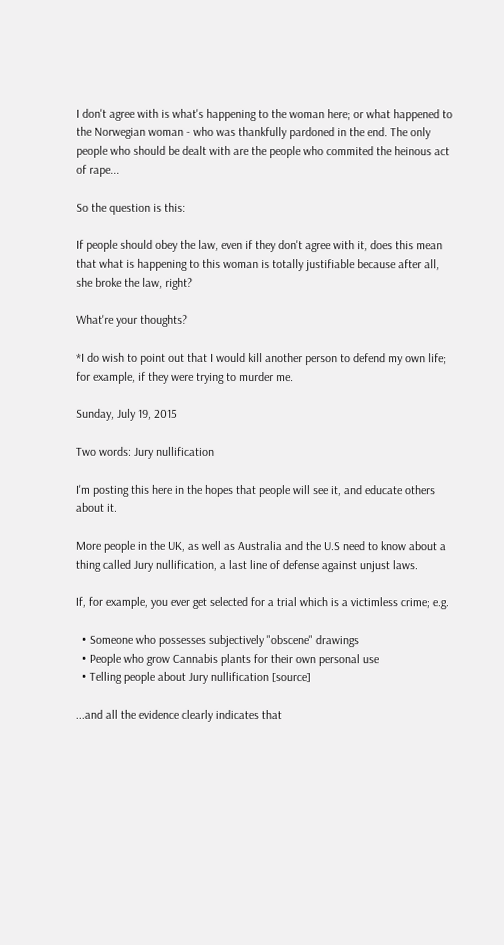I don't agree with is what's happening to the woman here; or what happened to the Norwegian woman - who was thankfully pardoned in the end. The only people who should be dealt with are the people who commited the heinous act of rape...

So the question is this:

If people should obey the law, even if they don't agree with it, does this mean that what is happening to this woman is totally justifiable because after all, she broke the law, right?

What're your thoughts?

*I do wish to point out that I would kill another person to defend my own life; for example, if they were trying to murder me.

Sunday, July 19, 2015

Two words: Jury nullification

I'm posting this here in the hopes that people will see it, and educate others about it.

More people in the UK, as well as Australia and the U.S need to know about a thing called Jury nullification, a last line of defense against unjust laws.

If, for example, you ever get selected for a trial which is a victimless crime; e.g.

  • Someone who possesses subjectively "obscene" drawings
  • People who grow Cannabis plants for their own personal use
  • Telling people about Jury nullification [source]

...and all the evidence clearly indicates that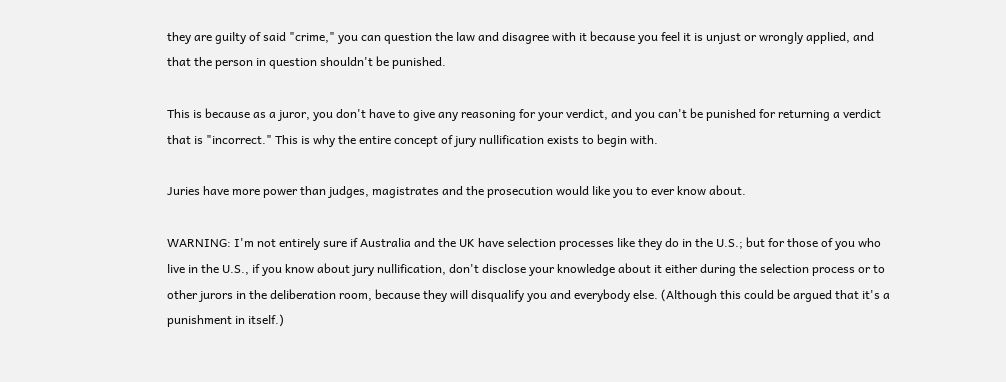they are guilty of said "crime," you can question the law and disagree with it because you feel it is unjust or wrongly applied, and that the person in question shouldn't be punished.

This is because as a juror, you don't have to give any reasoning for your verdict, and you can't be punished for returning a verdict that is "incorrect." This is why the entire concept of jury nullification exists to begin with.

Juries have more power than judges, magistrates and the prosecution would like you to ever know about.

WARNING: I'm not entirely sure if Australia and the UK have selection processes like they do in the U.S.; but for those of you who live in the U.S., if you know about jury nullification, don't disclose your knowledge about it either during the selection process or to other jurors in the deliberation room, because they will disqualify you and everybody else. (Although this could be argued that it's a punishment in itself.)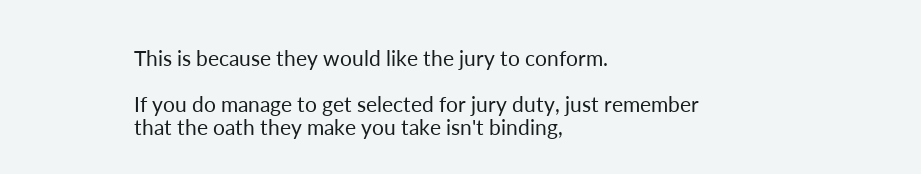This is because they would like the jury to conform.

If you do manage to get selected for jury duty, just remember that the oath they make you take isn't binding,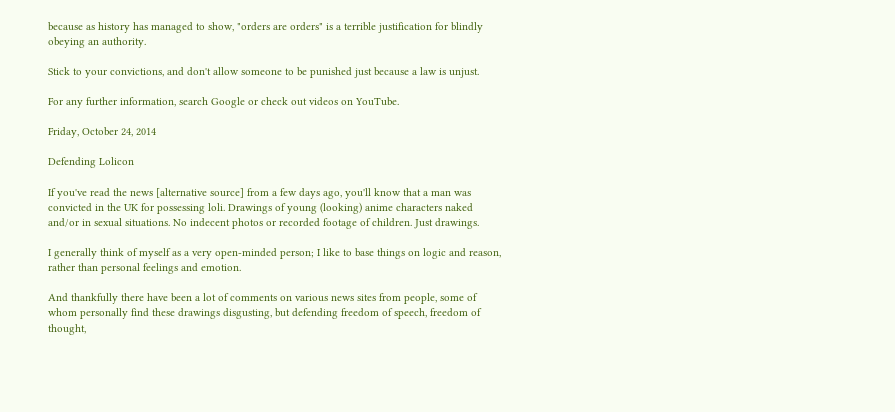because as history has managed to show, "orders are orders" is a terrible justification for blindly obeying an authority.

Stick to your convictions, and don't allow someone to be punished just because a law is unjust.

For any further information, search Google or check out videos on YouTube.

Friday, October 24, 2014

Defending Lolicon

If you've read the news [alternative source] from a few days ago, you'll know that a man was convicted in the UK for possessing loli. Drawings of young (looking) anime characters naked and/or in sexual situations. No indecent photos or recorded footage of children. Just drawings.

I generally think of myself as a very open-minded person; I like to base things on logic and reason, rather than personal feelings and emotion.

And thankfully there have been a lot of comments on various news sites from people, some of whom personally find these drawings disgusting, but defending freedom of speech, freedom of thought,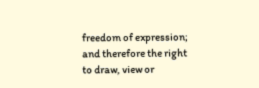freedom of expression; and therefore the right to draw, view or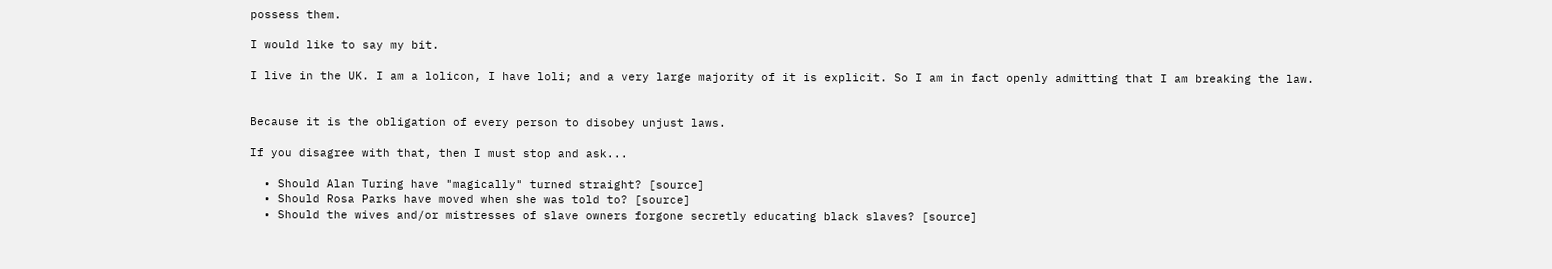possess them.

I would like to say my bit.

I live in the UK. I am a lolicon, I have loli; and a very large majority of it is explicit. So I am in fact openly admitting that I am breaking the law.


Because it is the obligation of every person to disobey unjust laws.

If you disagree with that, then I must stop and ask...

  • Should Alan Turing have "magically" turned straight? [source]
  • Should Rosa Parks have moved when she was told to? [source]
  • Should the wives and/or mistresses of slave owners forgone secretly educating black slaves? [source]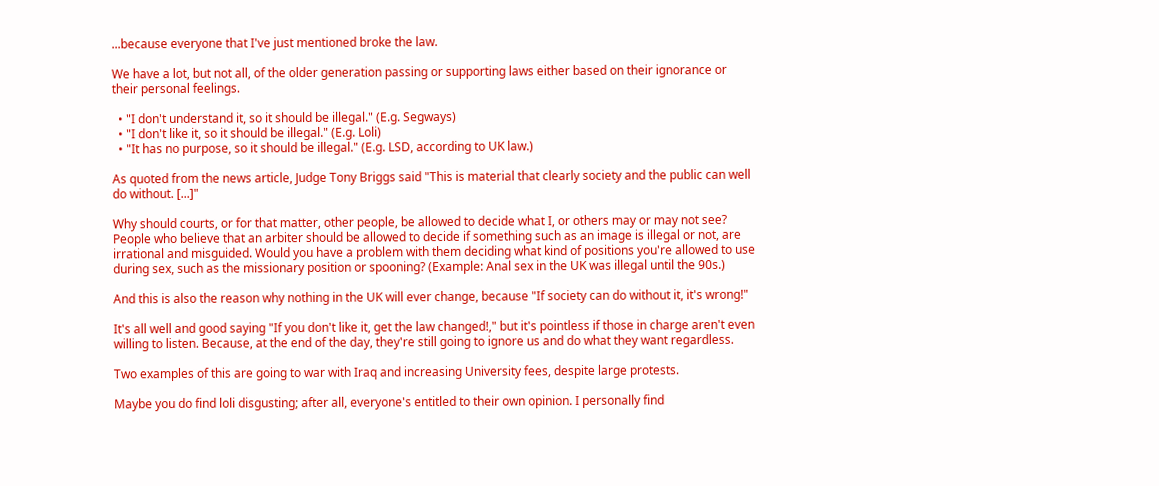...because everyone that I've just mentioned broke the law.

We have a lot, but not all, of the older generation passing or supporting laws either based on their ignorance or their personal feelings.

  • "I don't understand it, so it should be illegal." (E.g. Segways)
  • "I don't like it, so it should be illegal." (E.g. Loli)
  • "It has no purpose, so it should be illegal." (E.g. LSD, according to UK law.)

As quoted from the news article, Judge Tony Briggs said "This is material that clearly society and the public can well do without. [...]"

Why should courts, or for that matter, other people, be allowed to decide what I, or others may or may not see? People who believe that an arbiter should be allowed to decide if something such as an image is illegal or not, are irrational and misguided. Would you have a problem with them deciding what kind of positions you're allowed to use during sex, such as the missionary position or spooning? (Example: Anal sex in the UK was illegal until the 90s.)

And this is also the reason why nothing in the UK will ever change, because "If society can do without it, it's wrong!"

It's all well and good saying "If you don't like it, get the law changed!," but it's pointless if those in charge aren't even willing to listen. Because, at the end of the day, they're still going to ignore us and do what they want regardless.

Two examples of this are going to war with Iraq and increasing University fees, despite large protests.

Maybe you do find loli disgusting; after all, everyone's entitled to their own opinion. I personally find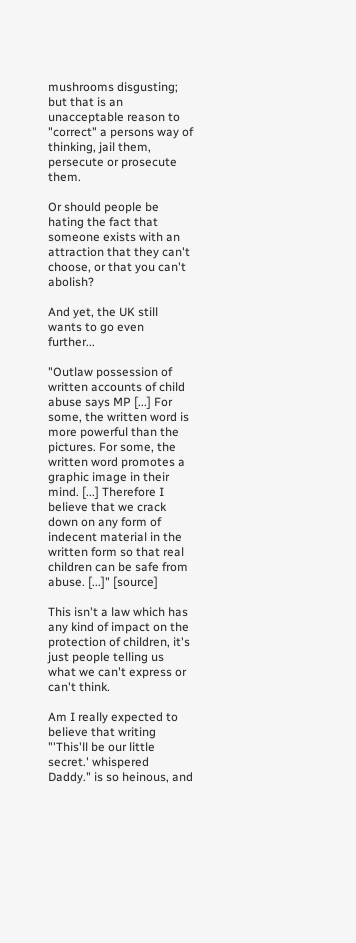mushrooms disgusting; but that is an unacceptable reason to "correct" a persons way of thinking, jail them, persecute or prosecute them.

Or should people be hating the fact that someone exists with an attraction that they can't choose, or that you can't abolish?

And yet, the UK still wants to go even further...

"Outlaw possession of written accounts of child abuse says MP [...] For some, the written word is more powerful than the pictures. For some, the written word promotes a graphic image in their mind. [...] Therefore I believe that we crack down on any form of indecent material in the written form so that real children can be safe from abuse. [...]" [source]

This isn't a law which has any kind of impact on the protection of children, it's just people telling us what we can't express or can't think.

Am I really expected to believe that writing "'This'll be our little secret.' whispered Daddy." is so heinous, and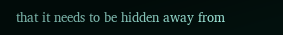that it needs to be hidden away from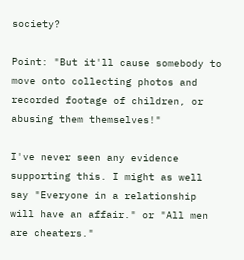society?

Point: "But it'll cause somebody to move onto collecting photos and recorded footage of children, or abusing them themselves!"

I've never seen any evidence supporting this. I might as well say "Everyone in a relationship will have an affair." or "All men are cheaters."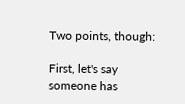Two points, though:

First, let's say someone has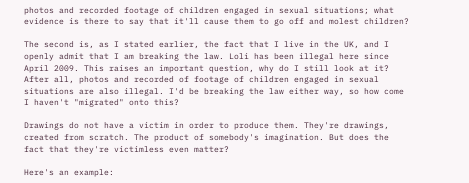photos and recorded footage of children engaged in sexual situations; what evidence is there to say that it'll cause them to go off and molest children?

The second is, as I stated earlier, the fact that I live in the UK, and I openly admit that I am breaking the law. Loli has been illegal here since April 2009. This raises an important question, why do I still look at it? After all, photos and recorded of footage of children engaged in sexual situations are also illegal. I'd be breaking the law either way, so how come I haven't "migrated" onto this?

Drawings do not have a victim in order to produce them. They're drawings, created from scratch. The product of somebody's imagination. But does the fact that they're victimless even matter?

Here's an example: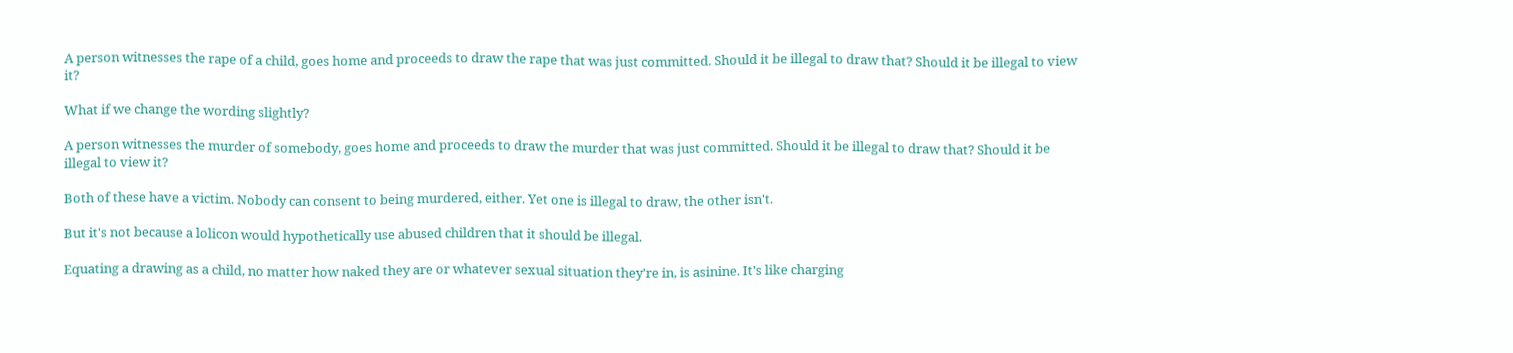A person witnesses the rape of a child, goes home and proceeds to draw the rape that was just committed. Should it be illegal to draw that? Should it be illegal to view it?

What if we change the wording slightly?

A person witnesses the murder of somebody, goes home and proceeds to draw the murder that was just committed. Should it be illegal to draw that? Should it be illegal to view it?

Both of these have a victim. Nobody can consent to being murdered, either. Yet one is illegal to draw, the other isn't.

But it's not because a lolicon would hypothetically use abused children that it should be illegal.

Equating a drawing as a child, no matter how naked they are or whatever sexual situation they're in, is asinine. It's like charging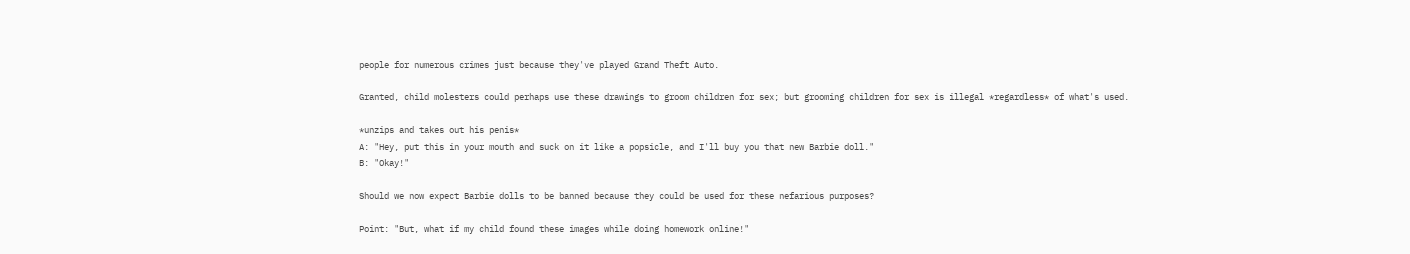people for numerous crimes just because they've played Grand Theft Auto.

Granted, child molesters could perhaps use these drawings to groom children for sex; but grooming children for sex is illegal *regardless* of what's used.

*unzips and takes out his penis*
A: "Hey, put this in your mouth and suck on it like a popsicle, and I'll buy you that new Barbie doll."
B: "Okay!"

Should we now expect Barbie dolls to be banned because they could be used for these nefarious purposes?

Point: "But, what if my child found these images while doing homework online!"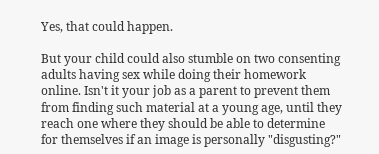Yes, that could happen.

But your child could also stumble on two consenting adults having sex while doing their homework online. Isn't it your job as a parent to prevent them from finding such material at a young age, until they reach one where they should be able to determine for themselves if an image is personally "disgusting?"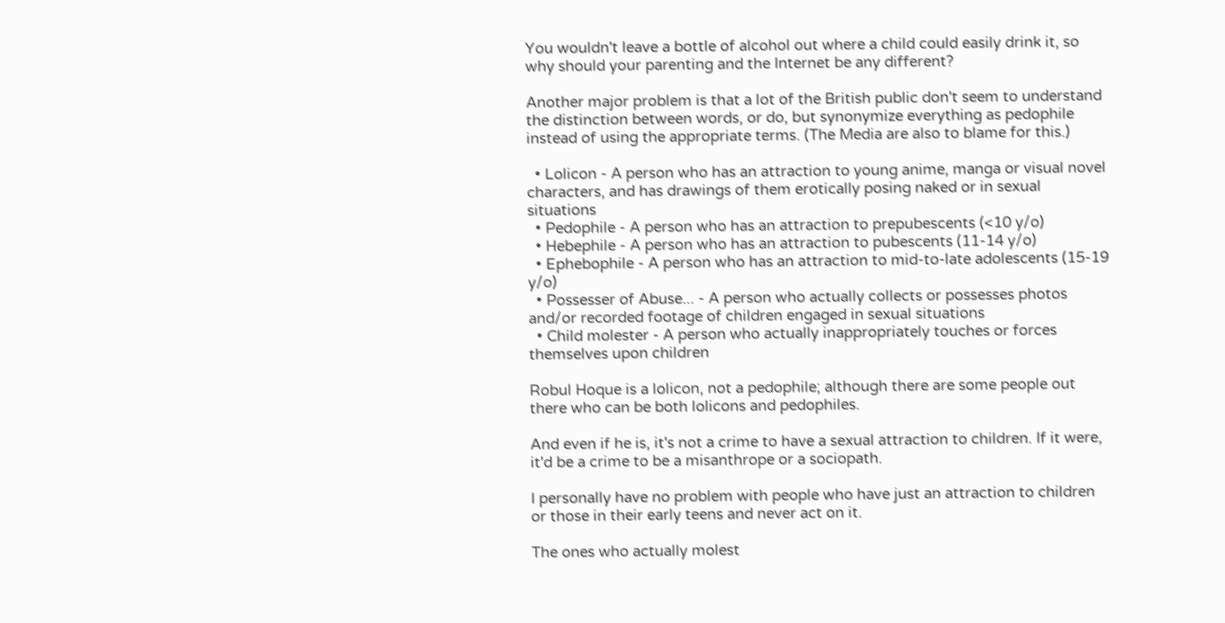You wouldn't leave a bottle of alcohol out where a child could easily drink it, so why should your parenting and the Internet be any different?

Another major problem is that a lot of the British public don't seem to understand the distinction between words, or do, but synonymize everything as pedophile instead of using the appropriate terms. (The Media are also to blame for this.)

  • Lolicon - A person who has an attraction to young anime, manga or visual novel characters, and has drawings of them erotically posing naked or in sexual situations
  • Pedophile - A person who has an attraction to prepubescents (<10 y/o)
  • Hebephile - A person who has an attraction to pubescents (11-14 y/o)
  • Ephebophile - A person who has an attraction to mid-to-late adolescents (15-19 y/o)
  • Possesser of Abuse... - A person who actually collects or possesses photos and/or recorded footage of children engaged in sexual situations
  • Child molester - A person who actually inappropriately touches or forces themselves upon children

Robul Hoque is a lolicon, not a pedophile; although there are some people out there who can be both lolicons and pedophiles.

And even if he is, it's not a crime to have a sexual attraction to children. If it were, it'd be a crime to be a misanthrope or a sociopath.

I personally have no problem with people who have just an attraction to children or those in their early teens and never act on it.

The ones who actually molest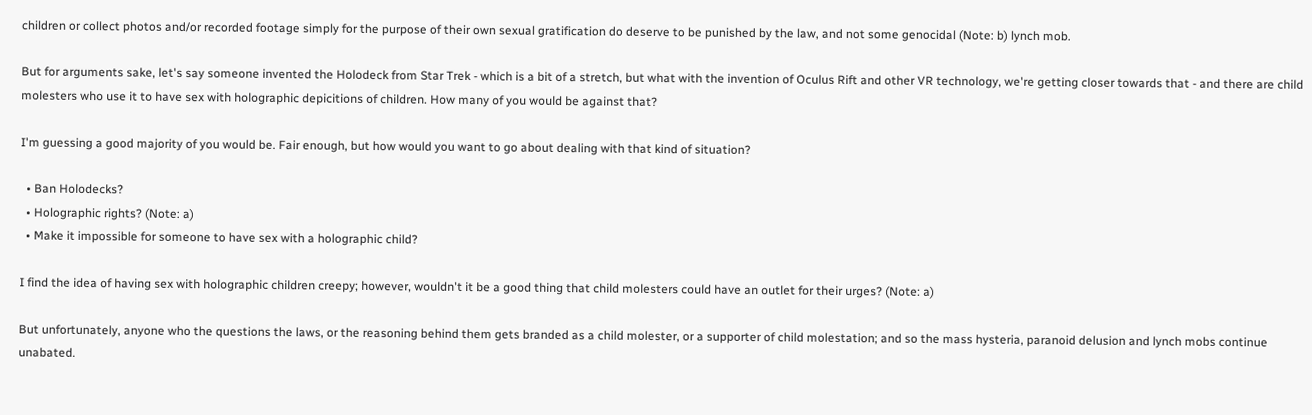children or collect photos and/or recorded footage simply for the purpose of their own sexual gratification do deserve to be punished by the law, and not some genocidal (Note: b) lynch mob.

But for arguments sake, let's say someone invented the Holodeck from Star Trek - which is a bit of a stretch, but what with the invention of Oculus Rift and other VR technology, we're getting closer towards that - and there are child molesters who use it to have sex with holographic depicitions of children. How many of you would be against that?

I'm guessing a good majority of you would be. Fair enough, but how would you want to go about dealing with that kind of situation?

  • Ban Holodecks?
  • Holographic rights? (Note: a)
  • Make it impossible for someone to have sex with a holographic child?

I find the idea of having sex with holographic children creepy; however, wouldn't it be a good thing that child molesters could have an outlet for their urges? (Note: a)

But unfortunately, anyone who the questions the laws, or the reasoning behind them gets branded as a child molester, or a supporter of child molestation; and so the mass hysteria, paranoid delusion and lynch mobs continue unabated.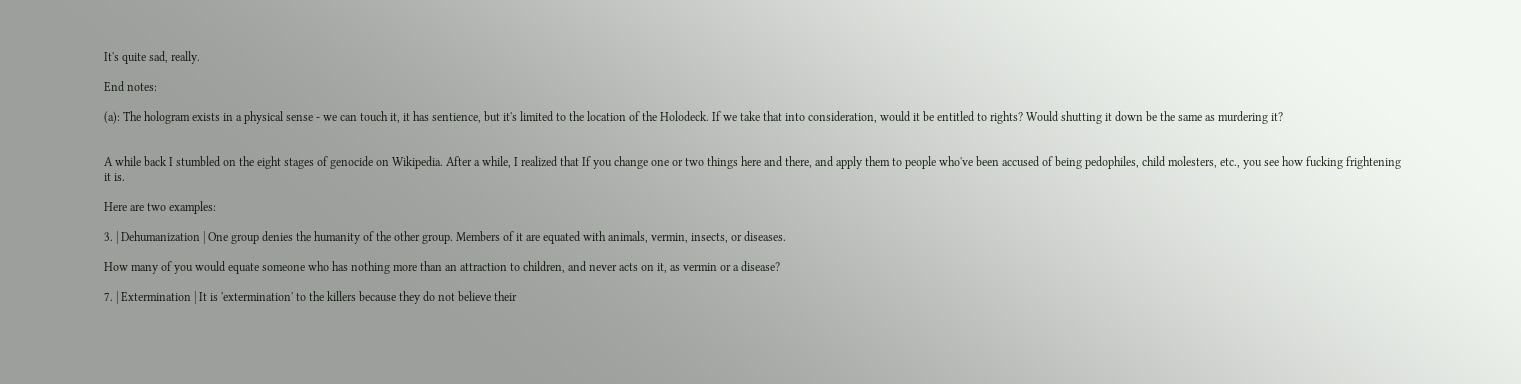It's quite sad, really.

End notes:

(a): The hologram exists in a physical sense - we can touch it, it has sentience, but it's limited to the location of the Holodeck. If we take that into consideration, would it be entitled to rights? Would shutting it down be the same as murdering it?


A while back I stumbled on the eight stages of genocide on Wikipedia. After a while, I realized that If you change one or two things here and there, and apply them to people who've been accused of being pedophiles, child molesters, etc., you see how fucking frightening it is.

Here are two examples:

3. | Dehumanization | One group denies the humanity of the other group. Members of it are equated with animals, vermin, insects, or diseases.

How many of you would equate someone who has nothing more than an attraction to children, and never acts on it, as vermin or a disease?

7. | Extermination | It is 'extermination' to the killers because they do not believe their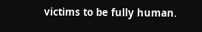victims to be fully human.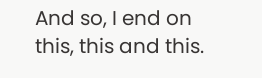And so, I end on this, this and this.